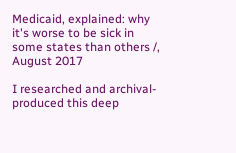Medicaid, explained: why it's worse to be sick in some states than others /, August 2017

I researched and archival-produced this deep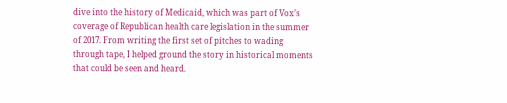dive into the history of Medicaid, which was part of Vox’s coverage of Republican health care legislation in the summer of 2017. From writing the first set of pitches to wading through tape, I helped ground the story in historical moments that could be seen and heard.